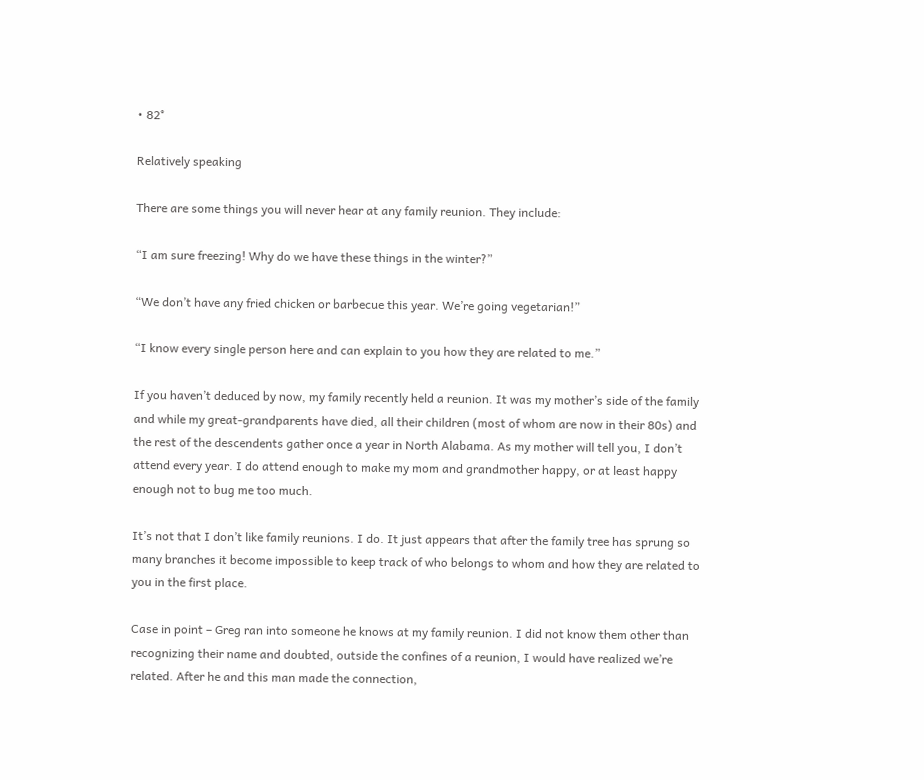• 82°

Relatively speaking

There are some things you will never hear at any family reunion. They include:

“I am sure freezing! Why do we have these things in the winter?”

“We don’t have any fried chicken or barbecue this year. We’re going vegetarian!”

“I know every single person here and can explain to you how they are related to me.”

If you haven’t deduced by now, my family recently held a reunion. It was my mother’s side of the family and while my great-grandparents have died, all their children (most of whom are now in their 80s) and the rest of the descendents gather once a year in North Alabama. As my mother will tell you, I don’t attend every year. I do attend enough to make my mom and grandmother happy, or at least happy enough not to bug me too much.

It’s not that I don’t like family reunions. I do. It just appears that after the family tree has sprung so many branches it become impossible to keep track of who belongs to whom and how they are related to you in the first place.

Case in point – Greg ran into someone he knows at my family reunion. I did not know them other than recognizing their name and doubted, outside the confines of a reunion, I would have realized we’re related. After he and this man made the connection,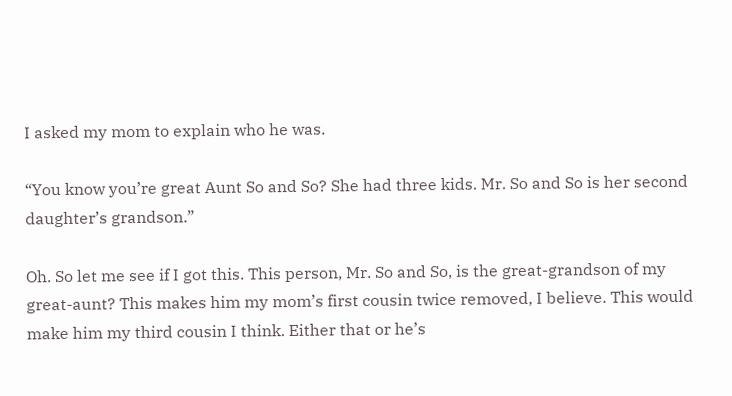I asked my mom to explain who he was.

“You know you’re great Aunt So and So? She had three kids. Mr. So and So is her second daughter’s grandson.”

Oh. So let me see if I got this. This person, Mr. So and So, is the great-grandson of my great-aunt? This makes him my mom’s first cousin twice removed, I believe. This would make him my third cousin I think. Either that or he’s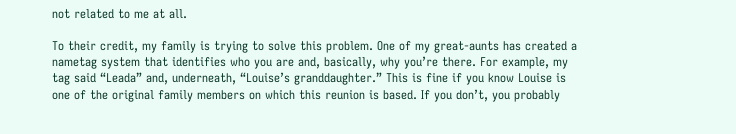not related to me at all.

To their credit, my family is trying to solve this problem. One of my great-aunts has created a nametag system that identifies who you are and, basically, why you’re there. For example, my tag said “Leada” and, underneath, “Louise’s granddaughter.” This is fine if you know Louise is one of the original family members on which this reunion is based. If you don’t, you probably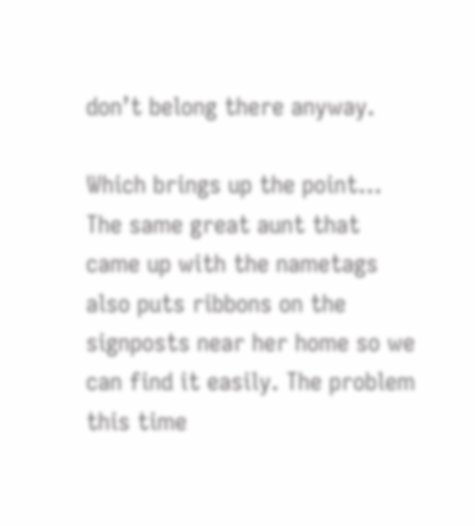don’t belong there anyway.

Which brings up the point… The same great aunt that came up with the nametags also puts ribbons on the signposts near her home so we can find it easily. The problem this time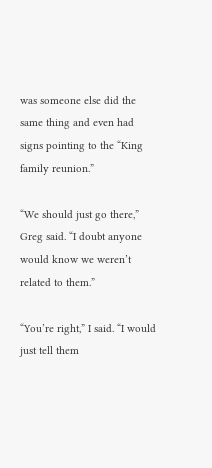was someone else did the same thing and even had signs pointing to the “King family reunion.”

“We should just go there,” Greg said. “I doubt anyone would know we weren’t related to them.”

“You’re right,” I said. “I would just tell them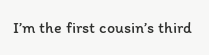I’m the first cousin’s third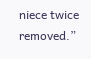niece twice removed.”